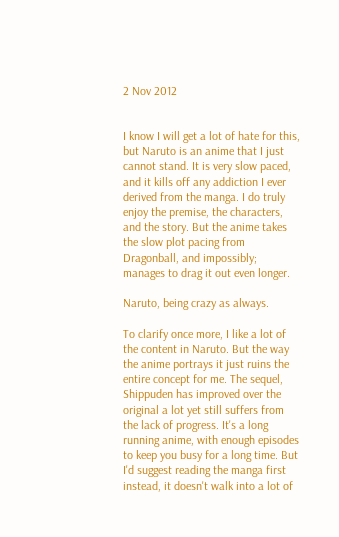2 Nov 2012


I know I will get a lot of hate for this, but Naruto is an anime that I just cannot stand. It is very slow paced, and it kills off any addiction I ever derived from the manga. I do truly enjoy the premise, the characters, and the story. But the anime takes the slow plot pacing from Dragonball, and impossibly; manages to drag it out even longer.

Naruto, being crazy as always.

To clarify once more, I like a lot of the content in Naruto. But the way the anime portrays it just ruins the entire concept for me. The sequel, Shippuden has improved over the original a lot yet still suffers from the lack of progress. It's a long running anime, with enough episodes to keep you busy for a long time. But I'd suggest reading the manga first instead, it doesn't walk into a lot of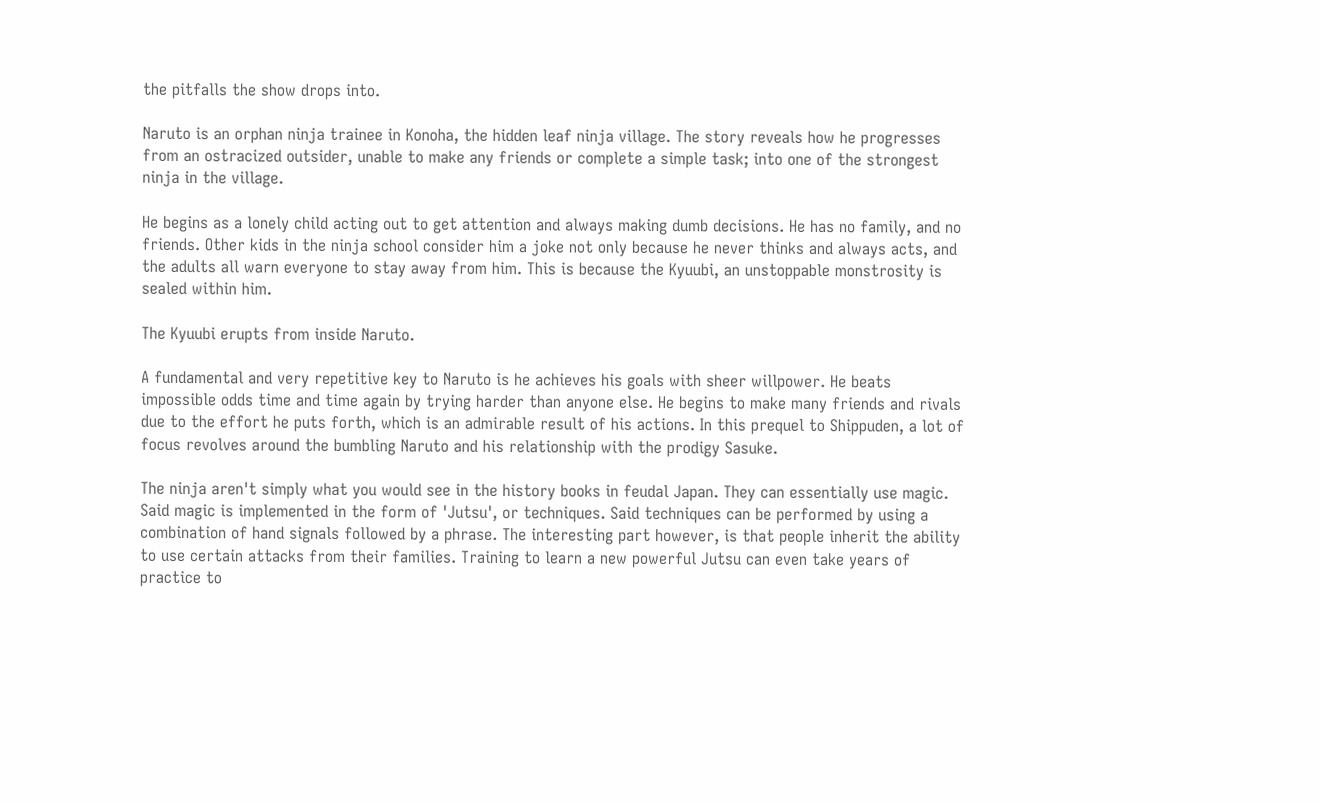the pitfalls the show drops into.

Naruto is an orphan ninja trainee in Konoha, the hidden leaf ninja village. The story reveals how he progresses from an ostracized outsider, unable to make any friends or complete a simple task; into one of the strongest ninja in the village.

He begins as a lonely child acting out to get attention and always making dumb decisions. He has no family, and no friends. Other kids in the ninja school consider him a joke not only because he never thinks and always acts, and the adults all warn everyone to stay away from him. This is because the Kyuubi, an unstoppable monstrosity is sealed within him.

The Kyuubi erupts from inside Naruto.

A fundamental and very repetitive key to Naruto is he achieves his goals with sheer willpower. He beats impossible odds time and time again by trying harder than anyone else. He begins to make many friends and rivals due to the effort he puts forth, which is an admirable result of his actions. In this prequel to Shippuden, a lot of focus revolves around the bumbling Naruto and his relationship with the prodigy Sasuke.

The ninja aren't simply what you would see in the history books in feudal Japan. They can essentially use magic. Said magic is implemented in the form of 'Jutsu', or techniques. Said techniques can be performed by using a combination of hand signals followed by a phrase. The interesting part however, is that people inherit the ability to use certain attacks from their families. Training to learn a new powerful Jutsu can even take years of practice to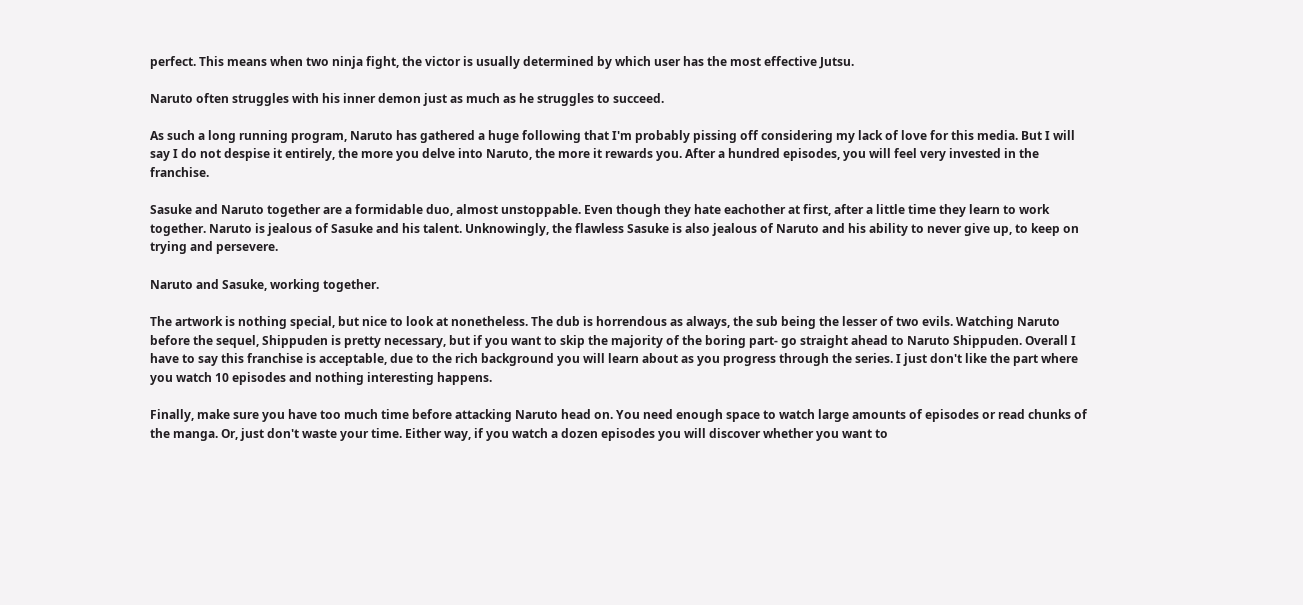perfect. This means when two ninja fight, the victor is usually determined by which user has the most effective Jutsu.

Naruto often struggles with his inner demon just as much as he struggles to succeed.

As such a long running program, Naruto has gathered a huge following that I'm probably pissing off considering my lack of love for this media. But I will say I do not despise it entirely, the more you delve into Naruto, the more it rewards you. After a hundred episodes, you will feel very invested in the franchise.

Sasuke and Naruto together are a formidable duo, almost unstoppable. Even though they hate eachother at first, after a little time they learn to work together. Naruto is jealous of Sasuke and his talent. Unknowingly, the flawless Sasuke is also jealous of Naruto and his ability to never give up, to keep on trying and persevere.

Naruto and Sasuke, working together.

The artwork is nothing special, but nice to look at nonetheless. The dub is horrendous as always, the sub being the lesser of two evils. Watching Naruto before the sequel, Shippuden is pretty necessary, but if you want to skip the majority of the boring part- go straight ahead to Naruto Shippuden. Overall I have to say this franchise is acceptable, due to the rich background you will learn about as you progress through the series. I just don't like the part where you watch 10 episodes and nothing interesting happens.

Finally, make sure you have too much time before attacking Naruto head on. You need enough space to watch large amounts of episodes or read chunks of the manga. Or, just don't waste your time. Either way, if you watch a dozen episodes you will discover whether you want to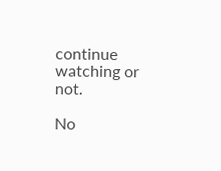continue watching or not.

No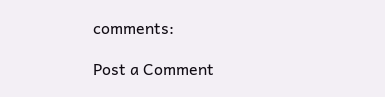comments:

Post a Comment